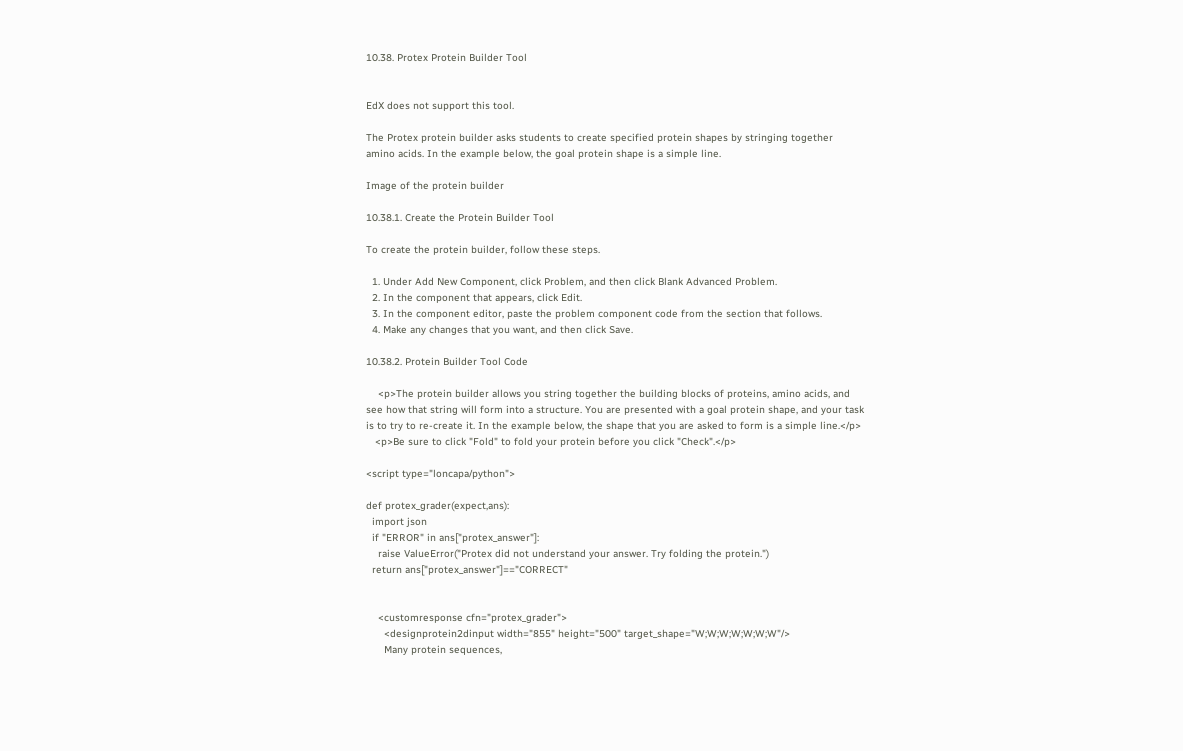10.38. Protex Protein Builder Tool


EdX does not support this tool.

The Protex protein builder asks students to create specified protein shapes by stringing together amino acids. In the example below, the goal protein shape is a simple line.

Image of the protein builder

10.38.1. Create the Protein Builder Tool

To create the protein builder, follow these steps.

  1. Under Add New Component, click Problem, and then click Blank Advanced Problem.
  2. In the component that appears, click Edit.
  3. In the component editor, paste the problem component code from the section that follows.
  4. Make any changes that you want, and then click Save.

10.38.2. Protein Builder Tool Code

    <p>The protein builder allows you string together the building blocks of proteins, amino acids, and see how that string will form into a structure. You are presented with a goal protein shape, and your task is to try to re-create it. In the example below, the shape that you are asked to form is a simple line.</p>
   <p>Be sure to click "Fold" to fold your protein before you click "Check".</p>

<script type="loncapa/python">

def protex_grader(expect,ans):
  import json
  if "ERROR" in ans["protex_answer"]:
    raise ValueError("Protex did not understand your answer. Try folding the protein.")
  return ans["protex_answer"]=="CORRECT"


    <customresponse cfn="protex_grader">
      <designprotein2dinput width="855" height="500" target_shape="W;W;W;W;W;W;W"/>
      Many protein sequences,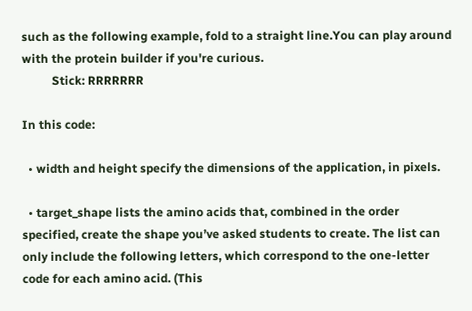such as the following example, fold to a straight line.You can play around with the protein builder if you're curious.
          Stick: RRRRRRR

In this code:

  • width and height specify the dimensions of the application, in pixels.

  • target_shape lists the amino acids that, combined in the order specified, create the shape you’ve asked students to create. The list can only include the following letters, which correspond to the one-letter code for each amino acid. (This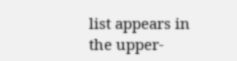list appears in the upper-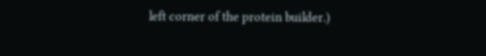left corner of the protein builder.)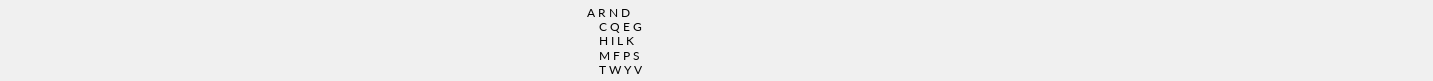A R N D
    C Q E G
    H I L K
    M F P S
    T W Y V